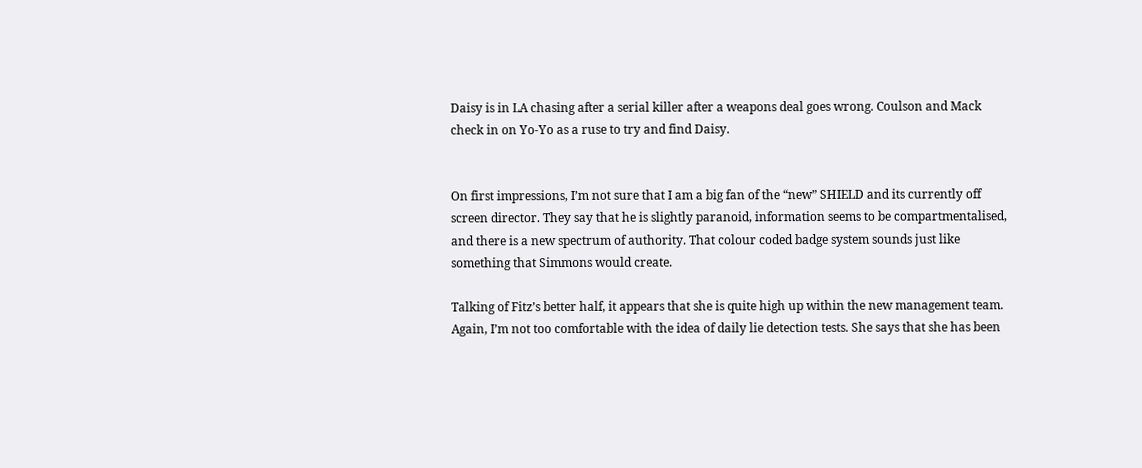Daisy is in LA chasing after a serial killer after a weapons deal goes wrong. Coulson and Mack check in on Yo-Yo as a ruse to try and find Daisy.


On first impressions, I’m not sure that I am a big fan of the “new” SHIELD and its currently off screen director. They say that he is slightly paranoid, information seems to be compartmentalised, and there is a new spectrum of authority. That colour coded badge system sounds just like something that Simmons would create.

Talking of Fitz’s better half, it appears that she is quite high up within the new management team. Again, I’m not too comfortable with the idea of daily lie detection tests. She says that she has been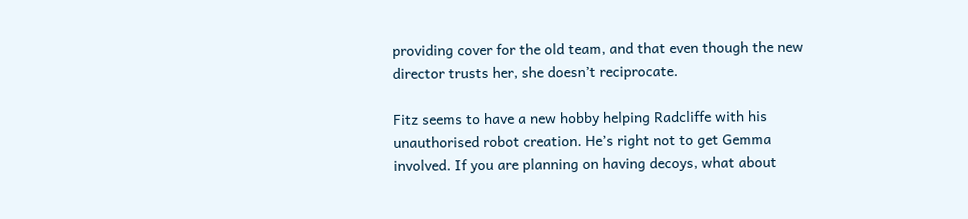providing cover for the old team, and that even though the new director trusts her, she doesn’t reciprocate.

Fitz seems to have a new hobby helping Radcliffe with his unauthorised robot creation. He’s right not to get Gemma involved. If you are planning on having decoys, what about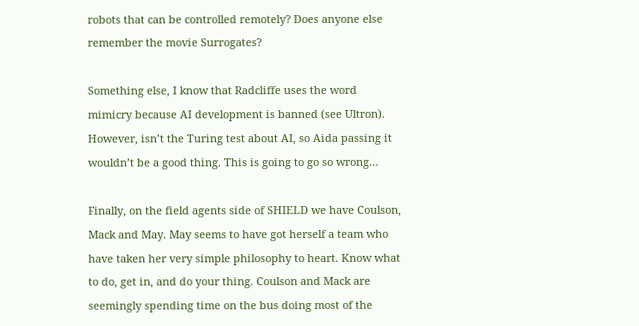robots that can be controlled remotely? Does anyone else remember the movie Surrogates?

Something else, I know that Radcliffe uses the word mimicry because AI development is banned (see Ultron). However, isn’t the Turing test about AI, so Aida passing it wouldn’t be a good thing. This is going to go so wrong…

Finally, on the field agents side of SHIELD we have Coulson, Mack and May. May seems to have got herself a team who have taken her very simple philosophy to heart. Know what to do, get in, and do your thing. Coulson and Mack are seemingly spending time on the bus doing most of the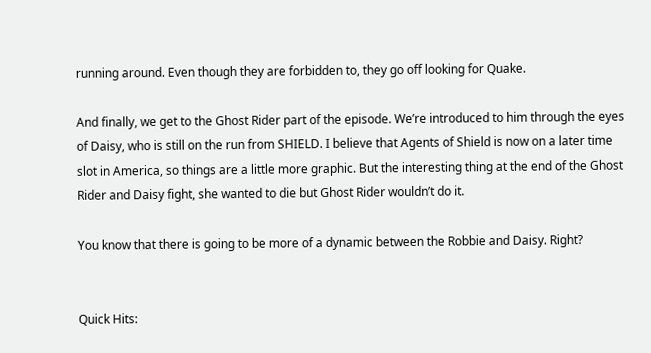running around. Even though they are forbidden to, they go off looking for Quake.

And finally, we get to the Ghost Rider part of the episode. We’re introduced to him through the eyes of Daisy, who is still on the run from SHIELD. I believe that Agents of Shield is now on a later time slot in America, so things are a little more graphic. But the interesting thing at the end of the Ghost Rider and Daisy fight, she wanted to die but Ghost Rider wouldn’t do it.

You know that there is going to be more of a dynamic between the Robbie and Daisy. Right?


Quick Hits: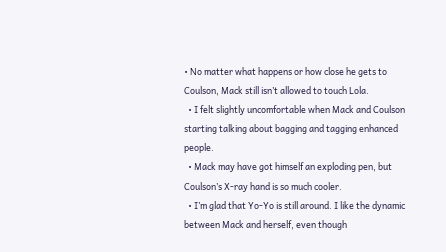• No matter what happens or how close he gets to Coulson, Mack still isn’t allowed to touch Lola.
  • I felt slightly uncomfortable when Mack and Coulson starting talking about bagging and tagging enhanced people.
  • Mack may have got himself an exploding pen, but Coulson’s X-ray hand is so much cooler.
  • I’m glad that Yo-Yo is still around. I like the dynamic between Mack and herself, even though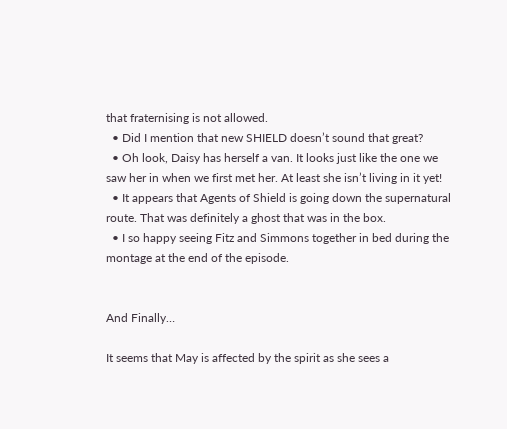that fraternising is not allowed.
  • Did I mention that new SHIELD doesn’t sound that great?
  • Oh look, Daisy has herself a van. It looks just like the one we saw her in when we first met her. At least she isn’t living in it yet!
  • It appears that Agents of Shield is going down the supernatural route. That was definitely a ghost that was in the box.
  • I so happy seeing Fitz and Simmons together in bed during the montage at the end of the episode.


And Finally…

It seems that May is affected by the spirit as she sees a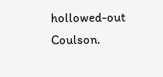hollowed-out Coulson.